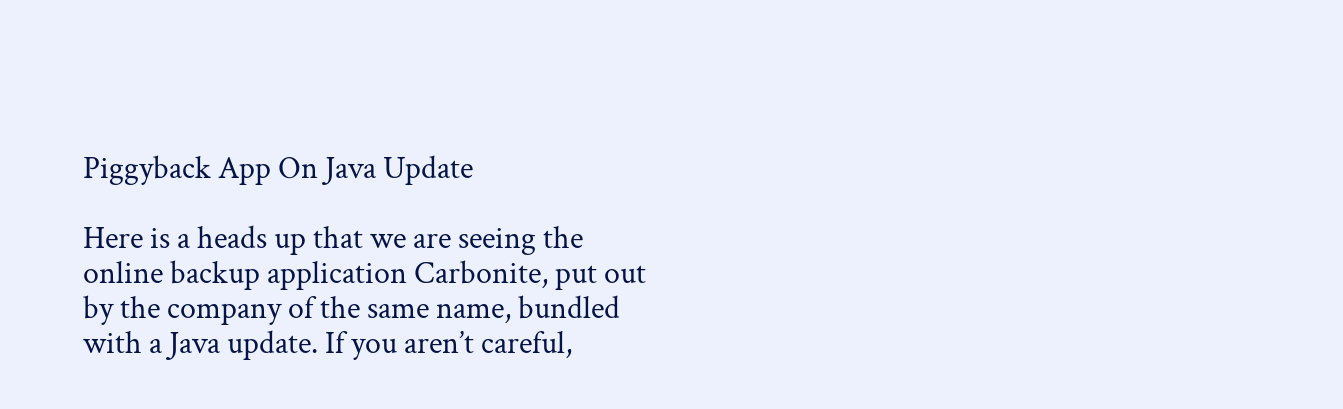Piggyback App On Java Update

Here is a heads up that we are seeing the online backup application Carbonite, put out by the company of the same name, bundled with a Java update. If you aren’t careful,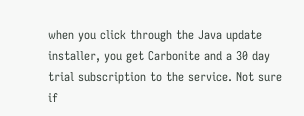when you click through the Java update installer, you get Carbonite and a 30 day trial subscription to the service. Not sure if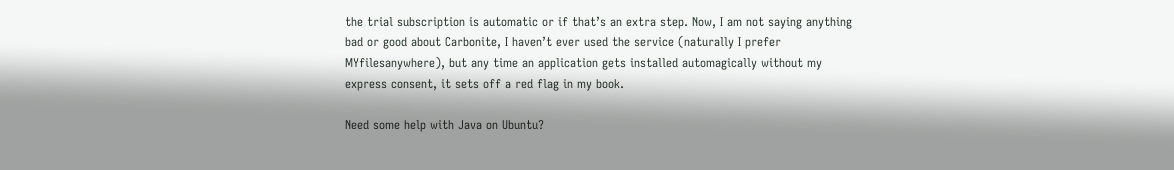the trial subscription is automatic or if that’s an extra step. Now, I am not saying anything bad or good about Carbonite, I haven’t ever used the service (naturally I prefer MYfilesanywhere), but any time an application gets installed automagically without my express consent, it sets off a red flag in my book.

Need some help with Java on Ubuntu?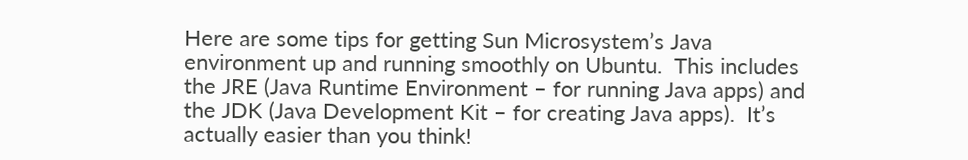Here are some tips for getting Sun Microsystem’s Java environment up and running smoothly on Ubuntu.  This includes the JRE (Java Runtime Environment – for running Java apps) and the JDK (Java Development Kit – for creating Java apps).  It’s actually easier than you think!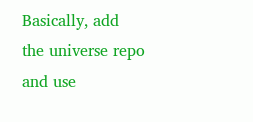Basically, add the universe repo and use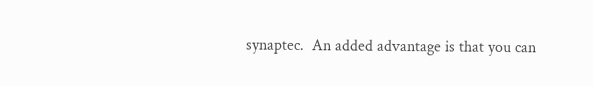synaptec.  An added advantage is that you can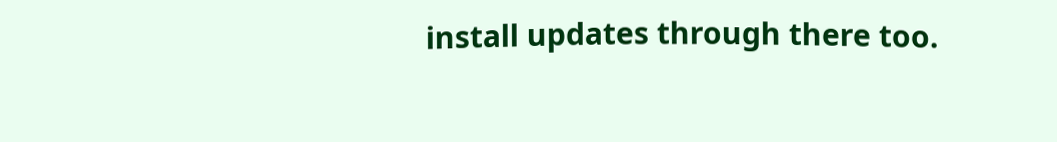install updates through there too.